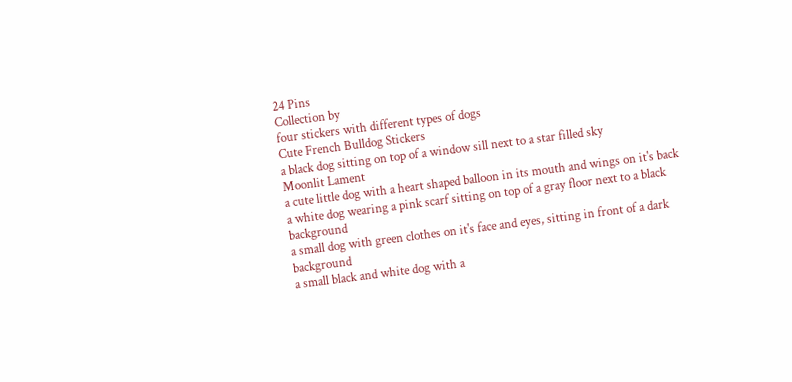24 Pins
Collection by
four stickers with different types of dogs
Cute French Bulldog Stickers
a black dog sitting on top of a window sill next to a star filled sky
Moonlit Lament
a cute little dog with a heart shaped balloon in its mouth and wings on it's back
a white dog wearing a pink scarf sitting on top of a gray floor next to a black background
a small dog with green clothes on it's face and eyes, sitting in front of a dark background
a small black and white dog with a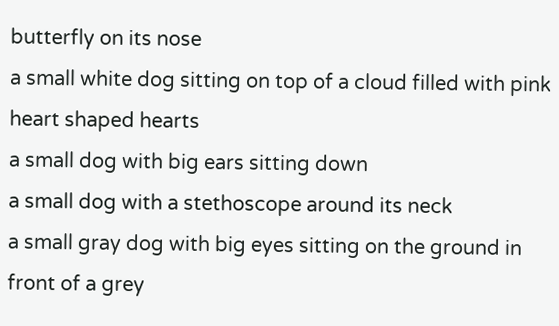butterfly on its nose
a small white dog sitting on top of a cloud filled with pink heart shaped hearts
a small dog with big ears sitting down
a small dog with a stethoscope around its neck
a small gray dog with big eyes sitting on the ground in front of a grey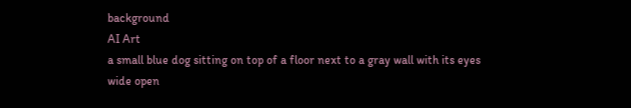background
AI Art
a small blue dog sitting on top of a floor next to a gray wall with its eyes wide open